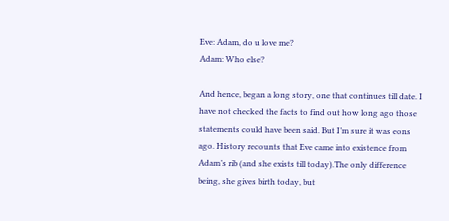Eve: Adam, do u love me?
Adam: Who else?

And hence, began a long story, one that continues till date. I have not checked the facts to find out how long ago those statements could have been said. But I’m sure it was eons ago. History recounts that Eve came into existence from Adam’s rib (and she exists till today).The only difference being, she gives birth today, but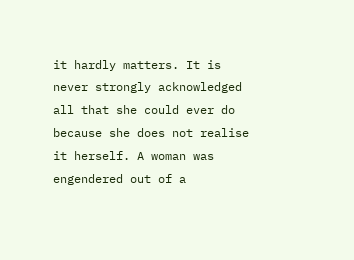it hardly matters. It is never strongly acknowledged all that she could ever do because she does not realise it herself. A woman was engendered out of a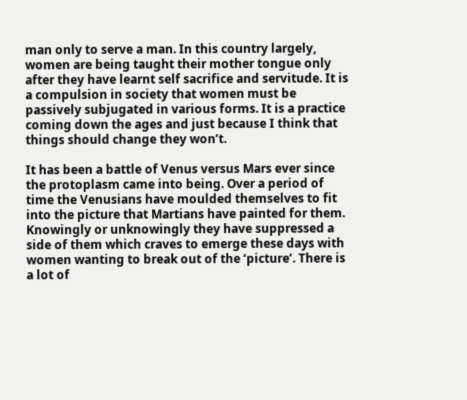man only to serve a man. In this country largely, women are being taught their mother tongue only after they have learnt self sacrifice and servitude. It is a compulsion in society that women must be passively subjugated in various forms. It is a practice coming down the ages and just because I think that things should change they won’t.

It has been a battle of Venus versus Mars ever since the protoplasm came into being. Over a period of time the Venusians have moulded themselves to fit into the picture that Martians have painted for them. Knowingly or unknowingly they have suppressed a side of them which craves to emerge these days with women wanting to break out of the ‘picture’. There is a lot of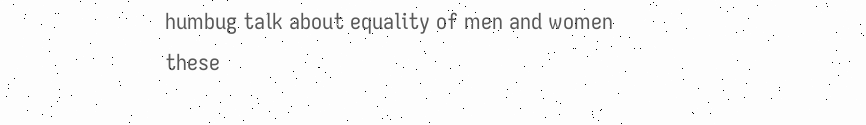humbug talk about equality of men and women these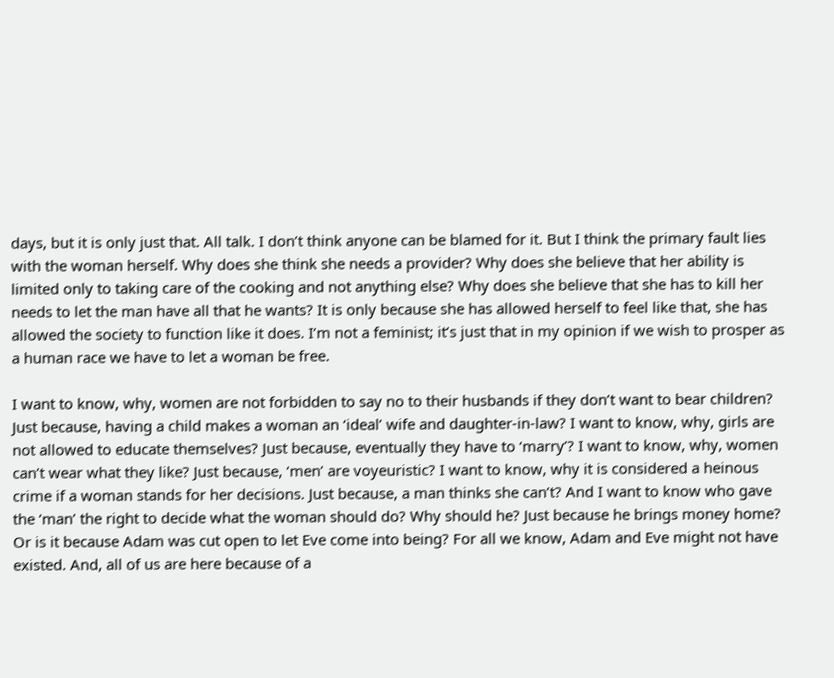days, but it is only just that. All talk. I don’t think anyone can be blamed for it. But I think the primary fault lies with the woman herself. Why does she think she needs a provider? Why does she believe that her ability is limited only to taking care of the cooking and not anything else? Why does she believe that she has to kill her needs to let the man have all that he wants? It is only because she has allowed herself to feel like that, she has allowed the society to function like it does. I’m not a feminist; it’s just that in my opinion if we wish to prosper as a human race we have to let a woman be free.

I want to know, why, women are not forbidden to say no to their husbands if they don’t want to bear children? Just because, having a child makes a woman an ‘ideal’ wife and daughter-in-law? I want to know, why, girls are not allowed to educate themselves? Just because, eventually they have to ‘marry’? I want to know, why, women can’t wear what they like? Just because, ‘men’ are voyeuristic? I want to know, why it is considered a heinous crime if a woman stands for her decisions. Just because, a man thinks she can’t? And I want to know who gave the ‘man’ the right to decide what the woman should do? Why should he? Just because he brings money home? Or is it because Adam was cut open to let Eve come into being? For all we know, Adam and Eve might not have existed. And, all of us are here because of a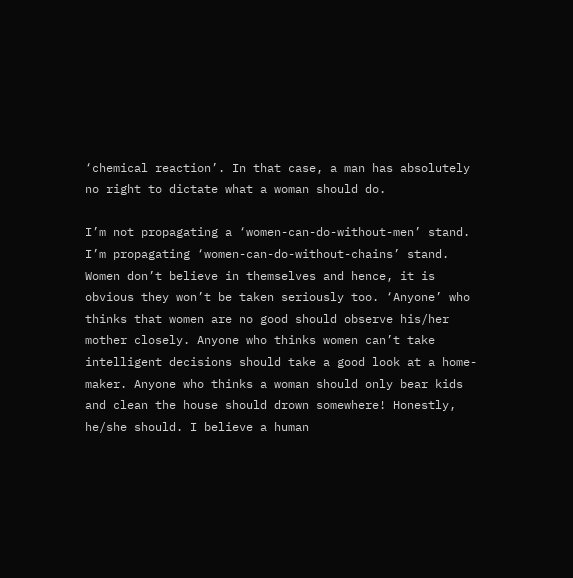‘chemical reaction’. In that case, a man has absolutely no right to dictate what a woman should do.

I’m not propagating a ‘women-can-do-without-men’ stand. I’m propagating ‘women-can-do-without-chains’ stand. Women don’t believe in themselves and hence, it is obvious they won’t be taken seriously too. ‘Anyone’ who thinks that women are no good should observe his/her mother closely. Anyone who thinks women can’t take intelligent decisions should take a good look at a home-maker. Anyone who thinks a woman should only bear kids and clean the house should drown somewhere! Honestly, he/she should. I believe a human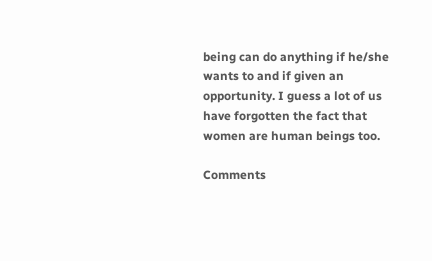being can do anything if he/she wants to and if given an opportunity. I guess a lot of us have forgotten the fact that women are human beings too.

Comments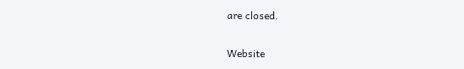are closed.

Website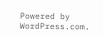Powered by WordPress.com.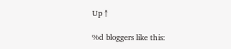Up ↑

%d bloggers like this: